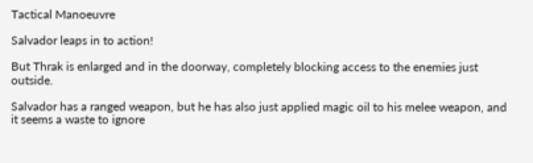Tactical Manoeuvre

Salvador leaps in to action!

But Thrak is enlarged and in the doorway, completely blocking access to the enemies just outside.

Salvador has a ranged weapon, but he has also just applied magic oil to his melee weapon, and it seems a waste to ignore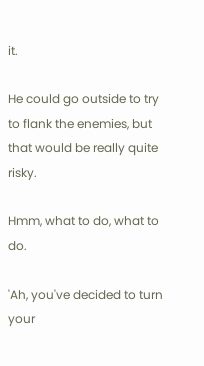it.

He could go outside to try to flank the enemies, but that would be really quite risky.

Hmm, what to do, what to do.

'Ah, you've decided to turn your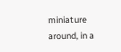miniature around, in a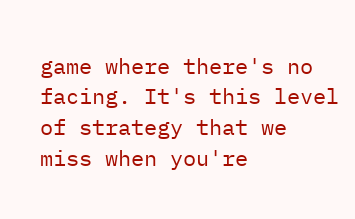game where there's no facing. It's this level of strategy that we miss when you're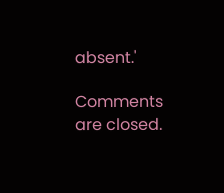absent.'

Comments are closed.